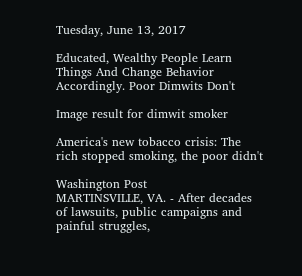Tuesday, June 13, 2017

Educated, Wealthy People Learn Things And Change Behavior Accordingly. Poor Dimwits Don't

Image result for dimwit smoker

America's new tobacco crisis: The rich stopped smoking, the poor didn't

Washington Post
MARTINSVILLE, VA. - After decades of lawsuits, public campaigns and painful struggles,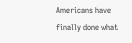Americans have finally done what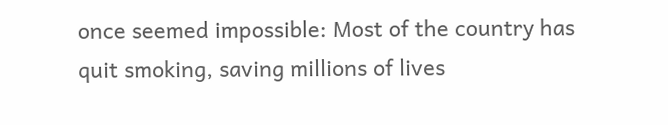once seemed impossible: Most of the country has quit smoking, saving millions of lives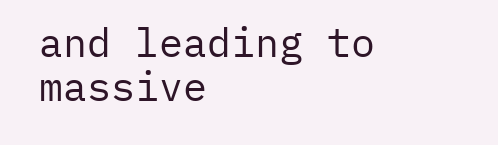and leading to massive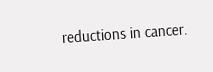reductions in cancer.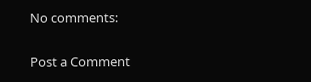No comments:

Post a Comment